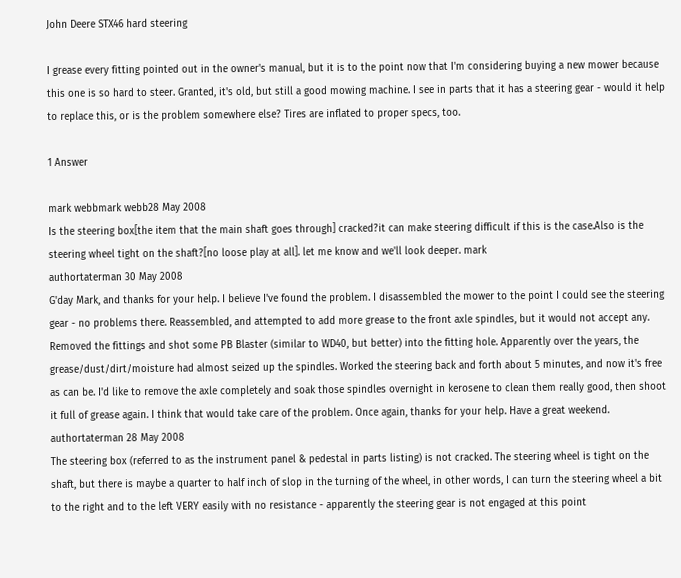John Deere STX46 hard steering

I grease every fitting pointed out in the owner's manual, but it is to the point now that I'm considering buying a new mower because this one is so hard to steer. Granted, it's old, but still a good mowing machine. I see in parts that it has a steering gear - would it help to replace this, or is the problem somewhere else? Tires are inflated to proper specs, too.

1 Answer

mark webbmark webb28 May 2008
Is the steering box[the item that the main shaft goes through] cracked?it can make steering difficult if this is the case.Also is the steering wheel tight on the shaft?[no loose play at all]. let me know and we'll look deeper. mark
authortaterman 30 May 2008
G'day Mark, and thanks for your help. I believe I've found the problem. I disassembled the mower to the point I could see the steering gear - no problems there. Reassembled, and attempted to add more grease to the front axle spindles, but it would not accept any. Removed the fittings and shot some PB Blaster (similar to WD40, but better) into the fitting hole. Apparently over the years, the grease/dust/dirt/moisture had almost seized up the spindles. Worked the steering back and forth about 5 minutes, and now it's free as can be. I'd like to remove the axle completely and soak those spindles overnight in kerosene to clean them really good, then shoot it full of grease again. I think that would take care of the problem. Once again, thanks for your help. Have a great weekend.
authortaterman 28 May 2008
The steering box (referred to as the instrument panel & pedestal in parts listing) is not cracked. The steering wheel is tight on the shaft, but there is maybe a quarter to half inch of slop in the turning of the wheel, in other words, I can turn the steering wheel a bit to the right and to the left VERY easily with no resistance - apparently the steering gear is not engaged at this point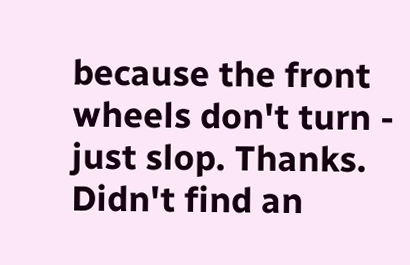because the front wheels don't turn - just slop. Thanks.
Didn't find an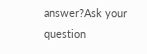answer?Ask your question